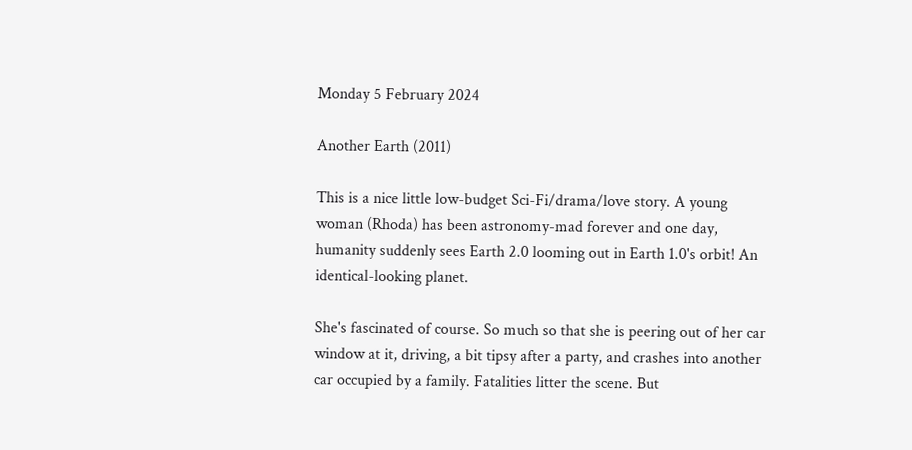Monday 5 February 2024

Another Earth (2011)

This is a nice little low-budget Sci-Fi/drama/love story. A young woman (Rhoda) has been astronomy-mad forever and one day, humanity suddenly sees Earth 2.0 looming out in Earth 1.0's orbit! An identical-looking planet.

She's fascinated of course. So much so that she is peering out of her car window at it, driving, a bit tipsy after a party, and crashes into another car occupied by a family. Fatalities litter the scene. But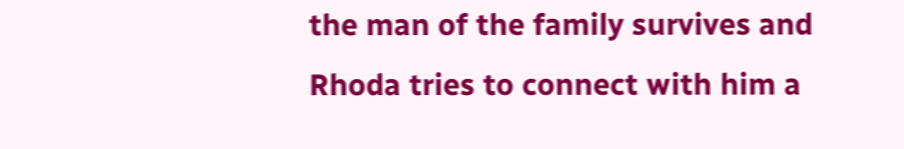the man of the family survives and Rhoda tries to connect with him a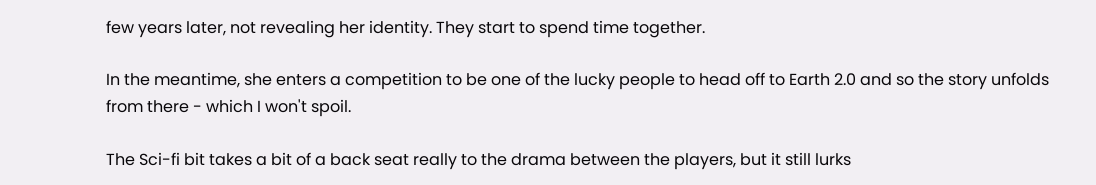few years later, not revealing her identity. They start to spend time together.

In the meantime, she enters a competition to be one of the lucky people to head off to Earth 2.0 and so the story unfolds from there - which I won't spoil.

The Sci-fi bit takes a bit of a back seat really to the drama between the players, but it still lurks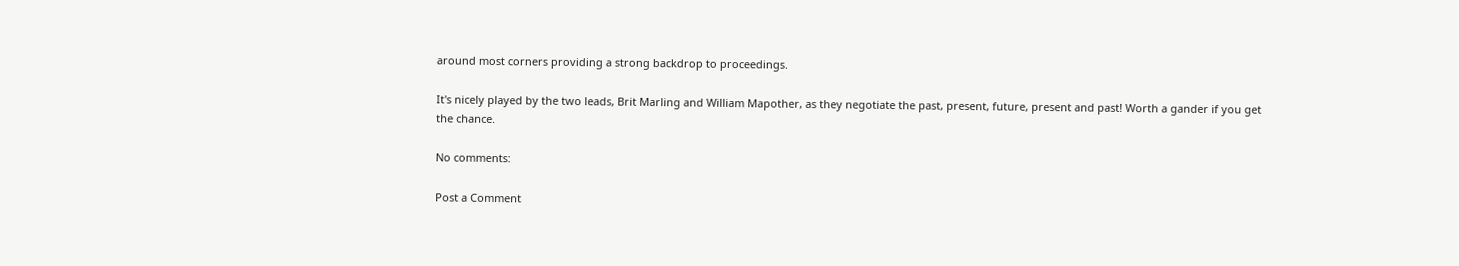around most corners providing a strong backdrop to proceedings.

It's nicely played by the two leads, Brit Marling and William Mapother, as they negotiate the past, present, future, present and past! Worth a gander if you get the chance.

No comments:

Post a Comment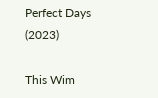Perfect Days (2023)

This Wim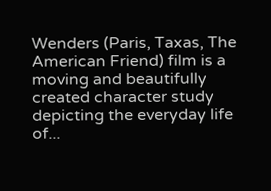Wenders (Paris, Taxas, The American Friend) film is a moving and beautifully created character study depicting the everyday life of...